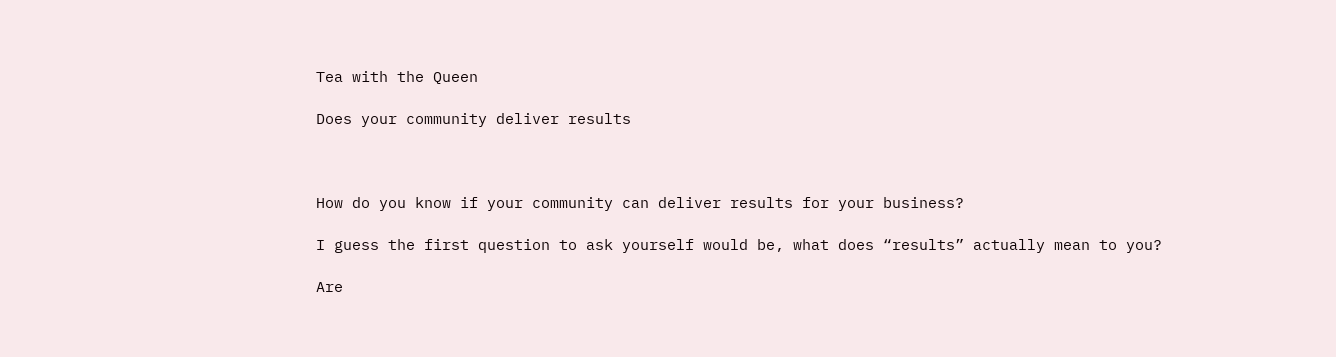Tea with the Queen

Does your community deliver results



How do you know if your community can deliver results for your business?

I guess the first question to ask yourself would be, what does “results” actually mean to you?

Are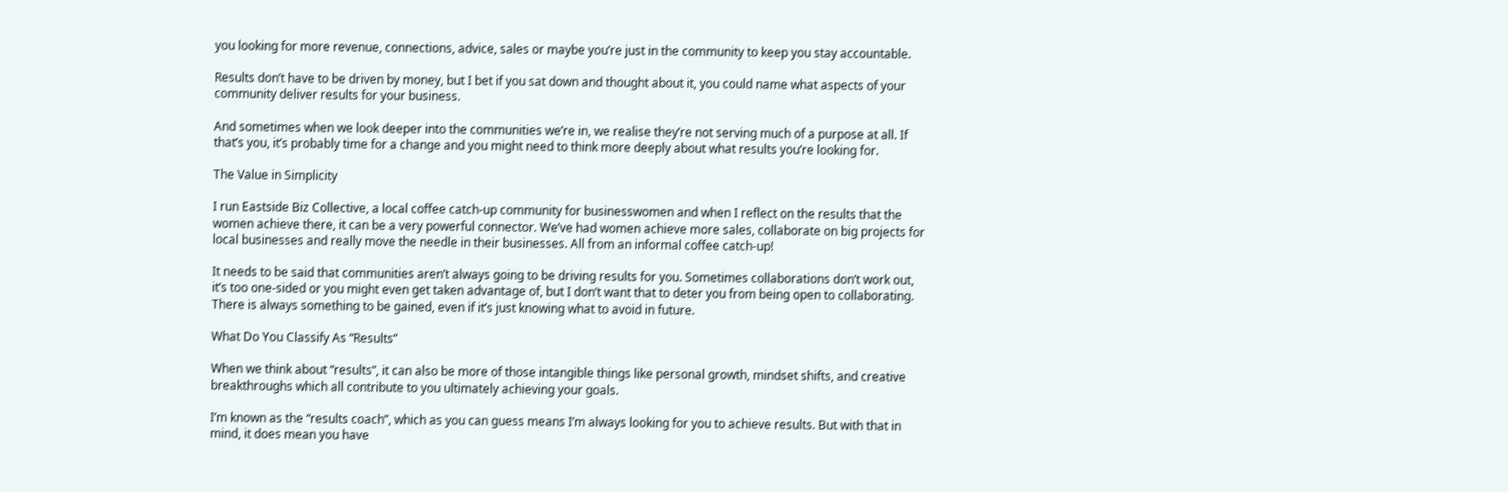you looking for more revenue, connections, advice, sales or maybe you’re just in the community to keep you stay accountable.

Results don’t have to be driven by money, but I bet if you sat down and thought about it, you could name what aspects of your community deliver results for your business.

And sometimes when we look deeper into the communities we’re in, we realise they’re not serving much of a purpose at all. If that’s you, it’s probably time for a change and you might need to think more deeply about what results you’re looking for.

The Value in Simplicity

I run Eastside Biz Collective, a local coffee catch-up community for businesswomen and when I reflect on the results that the women achieve there, it can be a very powerful connector. We’ve had women achieve more sales, collaborate on big projects for local businesses and really move the needle in their businesses. All from an informal coffee catch-up!

It needs to be said that communities aren’t always going to be driving results for you. Sometimes collaborations don’t work out, it’s too one-sided or you might even get taken advantage of, but I don’t want that to deter you from being open to collaborating. There is always something to be gained, even if it’s just knowing what to avoid in future.

What Do You Classify As “Results”

When we think about “results”, it can also be more of those intangible things like personal growth, mindset shifts, and creative breakthroughs which all contribute to you ultimately achieving your goals.

I’m known as the “results coach”, which as you can guess means I’m always looking for you to achieve results. But with that in mind, it does mean you have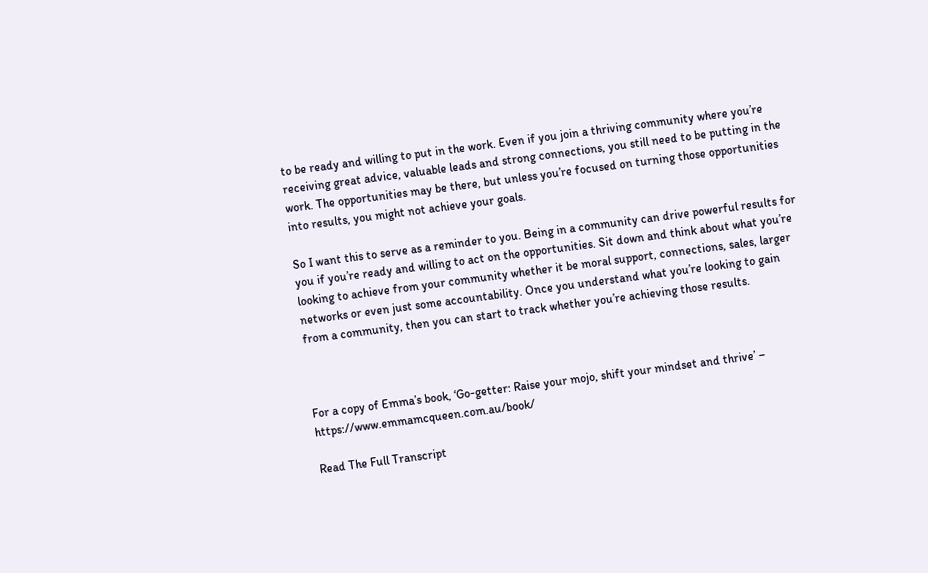to be ready and willing to put in the work. Even if you join a thriving community where you’re receiving great advice, valuable leads and strong connections, you still need to be putting in the work. The opportunities may be there, but unless you’re focused on turning those opportunities into results, you might not achieve your goals.

So I want this to serve as a reminder to you. Being in a community can drive powerful results for you if you’re ready and willing to act on the opportunities. Sit down and think about what you’re looking to achieve from your community whether it be moral support, connections, sales, larger networks or even just some accountability. Once you understand what you’re looking to gain from a community, then you can start to track whether you’re achieving those results.



For a copy of Emma’s book, ‘Go-getter: Raise your mojo, shift your mindset and thrive’ – https://www.emmamcqueen.com.au/book/

Read The Full Transcript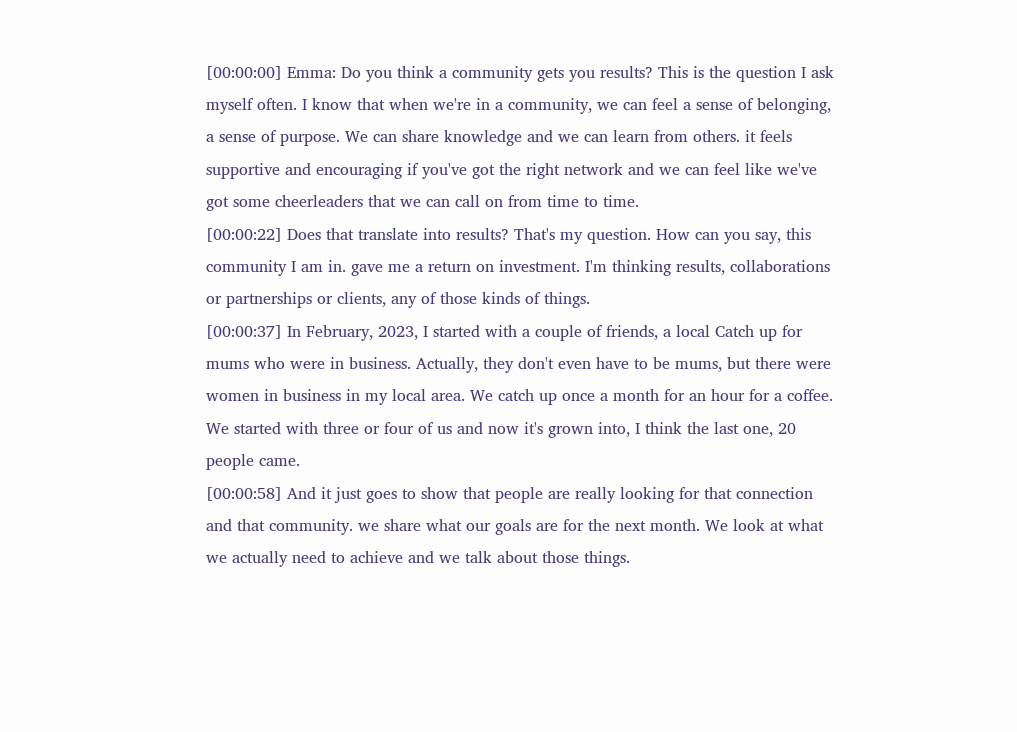[00:00:00] Emma: Do you think a community gets you results? This is the question I ask myself often. I know that when we're in a community, we can feel a sense of belonging, a sense of purpose. We can share knowledge and we can learn from others. it feels supportive and encouraging if you've got the right network and we can feel like we've got some cheerleaders that we can call on from time to time.
[00:00:22] Does that translate into results? That's my question. How can you say, this community I am in. gave me a return on investment. I'm thinking results, collaborations or partnerships or clients, any of those kinds of things.
[00:00:37] In February, 2023, I started with a couple of friends, a local Catch up for mums who were in business. Actually, they don't even have to be mums, but there were women in business in my local area. We catch up once a month for an hour for a coffee. We started with three or four of us and now it's grown into, I think the last one, 20 people came.
[00:00:58] And it just goes to show that people are really looking for that connection and that community. we share what our goals are for the next month. We look at what we actually need to achieve and we talk about those things.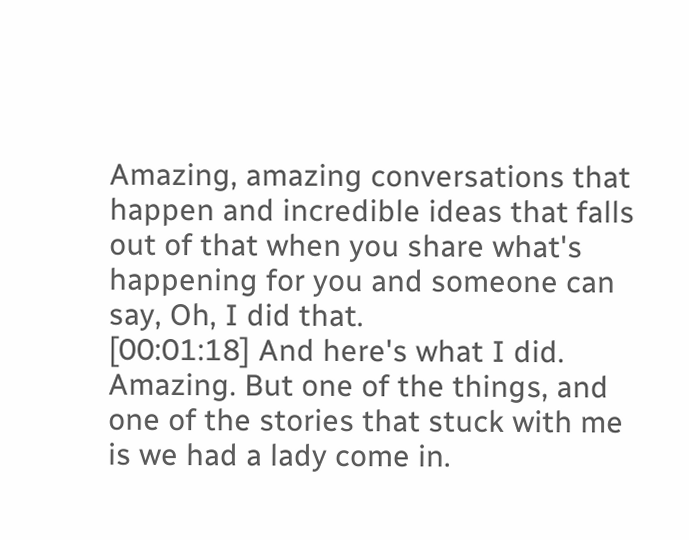Amazing, amazing conversations that happen and incredible ideas that falls out of that when you share what's happening for you and someone can say, Oh, I did that.
[00:01:18] And here's what I did. Amazing. But one of the things, and one of the stories that stuck with me is we had a lady come in.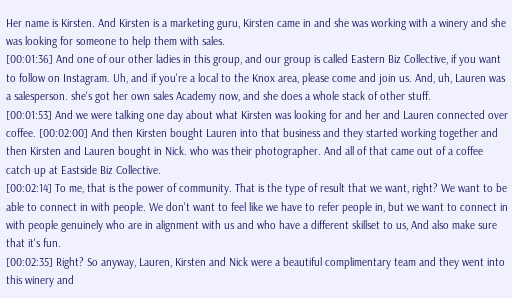Her name is Kirsten. And Kirsten is a marketing guru, Kirsten came in and she was working with a winery and she was looking for someone to help them with sales.
[00:01:36] And one of our other ladies in this group, and our group is called Eastern Biz Collective, if you want to follow on Instagram. Uh, and if you're a local to the Knox area, please come and join us. And, uh, Lauren was a salesperson. she's got her own sales Academy now, and she does a whole stack of other stuff.
[00:01:53] And we were talking one day about what Kirsten was looking for and her and Lauren connected over coffee. [00:02:00] And then Kirsten bought Lauren into that business and they started working together and then Kirsten and Lauren bought in Nick. who was their photographer. And all of that came out of a coffee catch up at Eastside Biz Collective.
[00:02:14] To me, that is the power of community. That is the type of result that we want, right? We want to be able to connect in with people. We don't want to feel like we have to refer people in, but we want to connect in with people genuinely who are in alignment with us and who have a different skillset to us, And also make sure that it's fun.
[00:02:35] Right? So anyway, Lauren, Kirsten and Nick were a beautiful complimentary team and they went into this winery and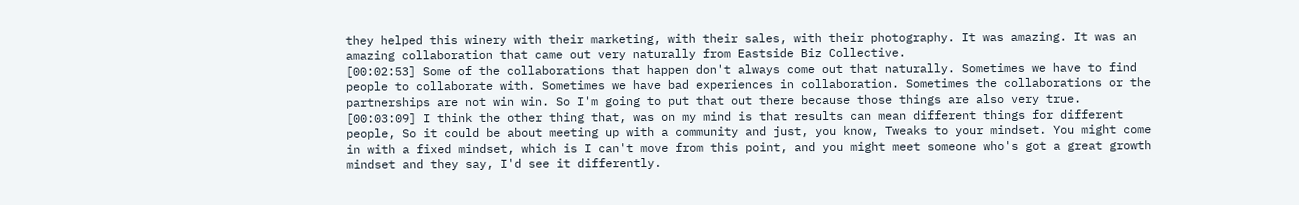they helped this winery with their marketing, with their sales, with their photography. It was amazing. It was an amazing collaboration that came out very naturally from Eastside Biz Collective.
[00:02:53] Some of the collaborations that happen don't always come out that naturally. Sometimes we have to find people to collaborate with. Sometimes we have bad experiences in collaboration. Sometimes the collaborations or the partnerships are not win win. So I'm going to put that out there because those things are also very true.
[00:03:09] I think the other thing that, was on my mind is that results can mean different things for different people, So it could be about meeting up with a community and just, you know, Tweaks to your mindset. You might come in with a fixed mindset, which is I can't move from this point, and you might meet someone who's got a great growth mindset and they say, I'd see it differently.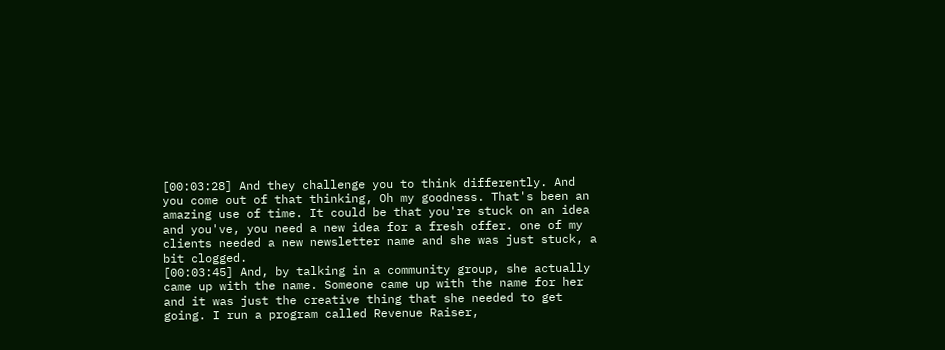[00:03:28] And they challenge you to think differently. And you come out of that thinking, Oh my goodness. That's been an amazing use of time. It could be that you're stuck on an idea and you've, you need a new idea for a fresh offer. one of my clients needed a new newsletter name and she was just stuck, a bit clogged.
[00:03:45] And, by talking in a community group, she actually came up with the name. Someone came up with the name for her and it was just the creative thing that she needed to get going. I run a program called Revenue Raiser,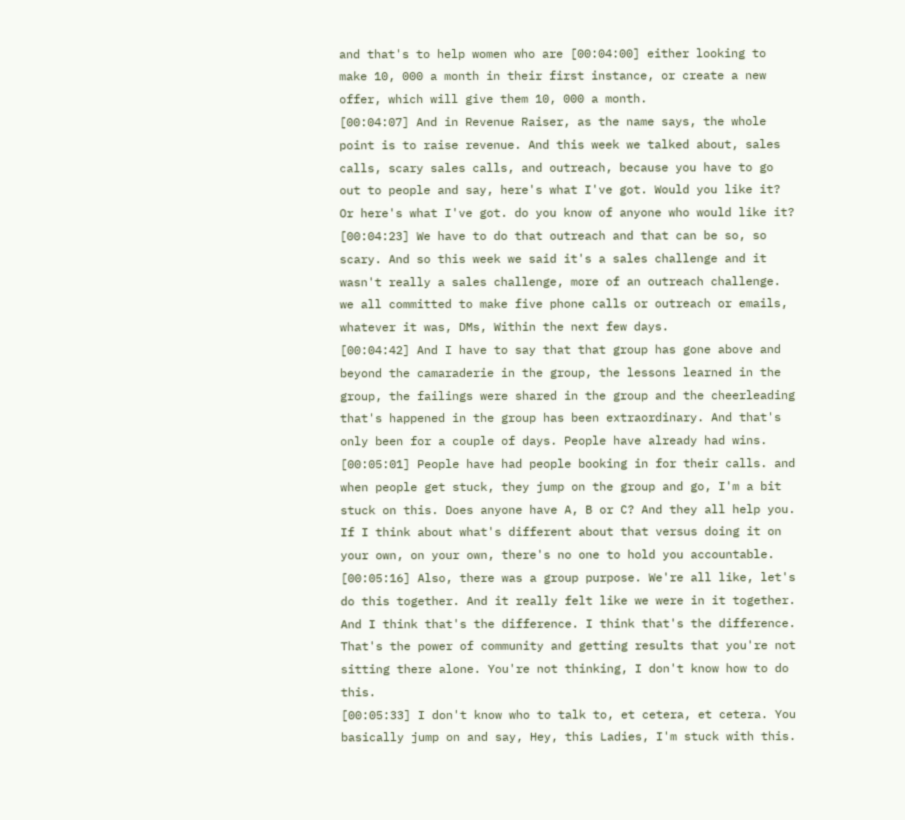and that's to help women who are [00:04:00] either looking to make 10, 000 a month in their first instance, or create a new offer, which will give them 10, 000 a month.
[00:04:07] And in Revenue Raiser, as the name says, the whole point is to raise revenue. And this week we talked about, sales calls, scary sales calls, and outreach, because you have to go out to people and say, here's what I've got. Would you like it? Or here's what I've got. do you know of anyone who would like it?
[00:04:23] We have to do that outreach and that can be so, so scary. And so this week we said it's a sales challenge and it wasn't really a sales challenge, more of an outreach challenge. we all committed to make five phone calls or outreach or emails, whatever it was, DMs, Within the next few days.
[00:04:42] And I have to say that that group has gone above and beyond the camaraderie in the group, the lessons learned in the group, the failings were shared in the group and the cheerleading that's happened in the group has been extraordinary. And that's only been for a couple of days. People have already had wins.
[00:05:01] People have had people booking in for their calls. and when people get stuck, they jump on the group and go, I'm a bit stuck on this. Does anyone have A, B or C? And they all help you. If I think about what's different about that versus doing it on your own, on your own, there's no one to hold you accountable.
[00:05:16] Also, there was a group purpose. We're all like, let's do this together. And it really felt like we were in it together. And I think that's the difference. I think that's the difference. That's the power of community and getting results that you're not sitting there alone. You're not thinking, I don't know how to do this.
[00:05:33] I don't know who to talk to, et cetera, et cetera. You basically jump on and say, Hey, this Ladies, I'm stuck with this.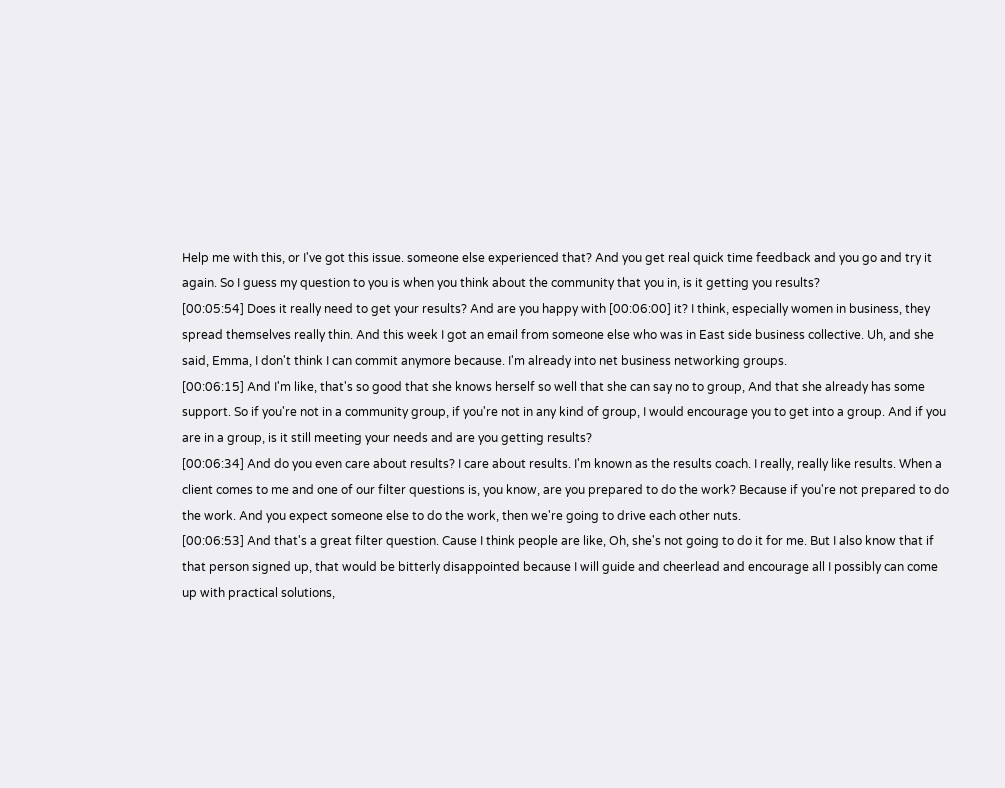Help me with this, or I've got this issue. someone else experienced that? And you get real quick time feedback and you go and try it again. So I guess my question to you is when you think about the community that you in, is it getting you results?
[00:05:54] Does it really need to get your results? And are you happy with [00:06:00] it? I think, especially women in business, they spread themselves really thin. And this week I got an email from someone else who was in East side business collective. Uh, and she said, Emma, I don't think I can commit anymore because. I'm already into net business networking groups.
[00:06:15] And I'm like, that's so good that she knows herself so well that she can say no to group, And that she already has some support. So if you're not in a community group, if you're not in any kind of group, I would encourage you to get into a group. And if you are in a group, is it still meeting your needs and are you getting results?
[00:06:34] And do you even care about results? I care about results. I'm known as the results coach. I really, really like results. When a client comes to me and one of our filter questions is, you know, are you prepared to do the work? Because if you're not prepared to do the work. And you expect someone else to do the work, then we're going to drive each other nuts.
[00:06:53] And that's a great filter question. Cause I think people are like, Oh, she's not going to do it for me. But I also know that if that person signed up, that would be bitterly disappointed because I will guide and cheerlead and encourage all I possibly can come up with practical solutions,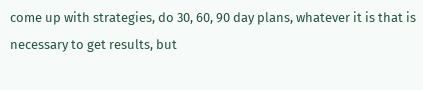come up with strategies, do 30, 60, 90 day plans, whatever it is that is necessary to get results, but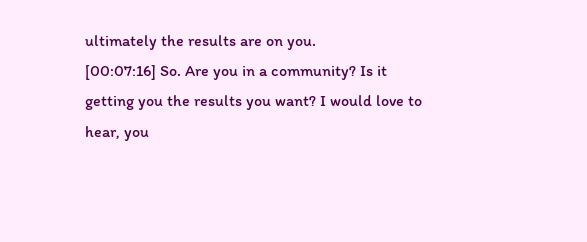ultimately the results are on you.
[00:07:16] So. Are you in a community? Is it getting you the results you want? I would love to hear, you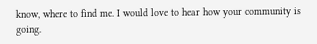know, where to find me. I would love to hear how your community is going.